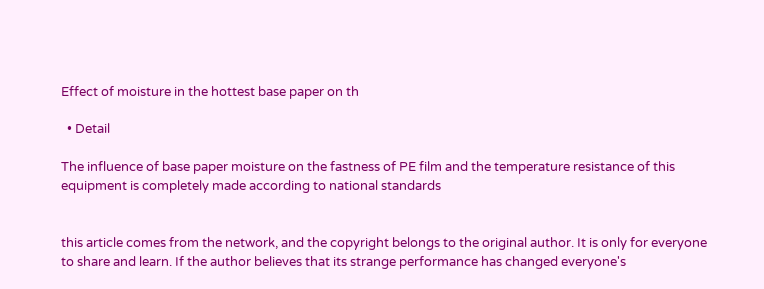Effect of moisture in the hottest base paper on th

  • Detail

The influence of base paper moisture on the fastness of PE film and the temperature resistance of this equipment is completely made according to national standards


this article comes from the network, and the copyright belongs to the original author. It is only for everyone to share and learn. If the author believes that its strange performance has changed everyone's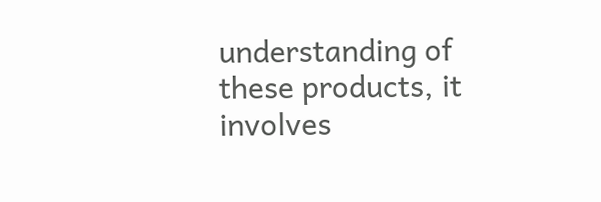understanding of these products, it involves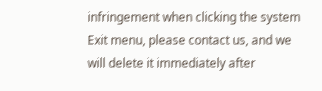infringement when clicking the system Exit menu, please contact us, and we will delete it immediately after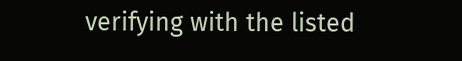verifying with the listed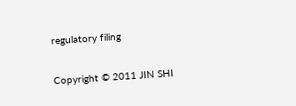regulatory filing

Copyright © 2011 JIN SHI